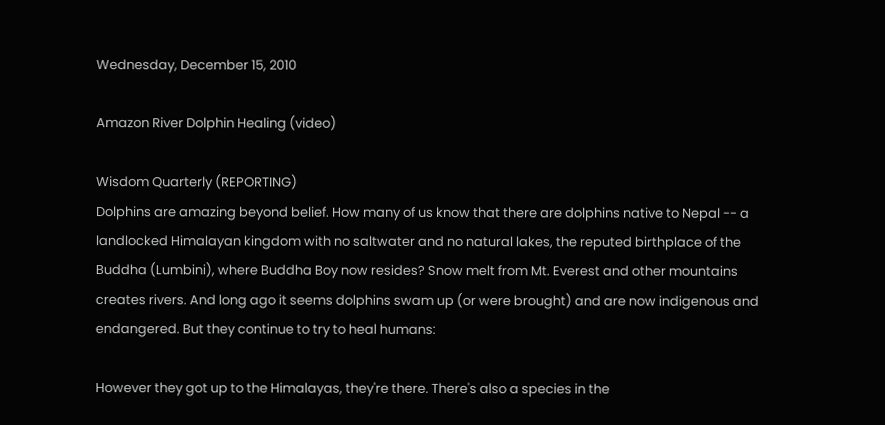Wednesday, December 15, 2010

Amazon River Dolphin Healing (video)

Wisdom Quarterly (REPORTING)
Dolphins are amazing beyond belief. How many of us know that there are dolphins native to Nepal -- a landlocked Himalayan kingdom with no saltwater and no natural lakes, the reputed birthplace of the Buddha (Lumbini), where Buddha Boy now resides? Snow melt from Mt. Everest and other mountains creates rivers. And long ago it seems dolphins swam up (or were brought) and are now indigenous and endangered. But they continue to try to heal humans:

However they got up to the Himalayas, they're there. There's also a species in the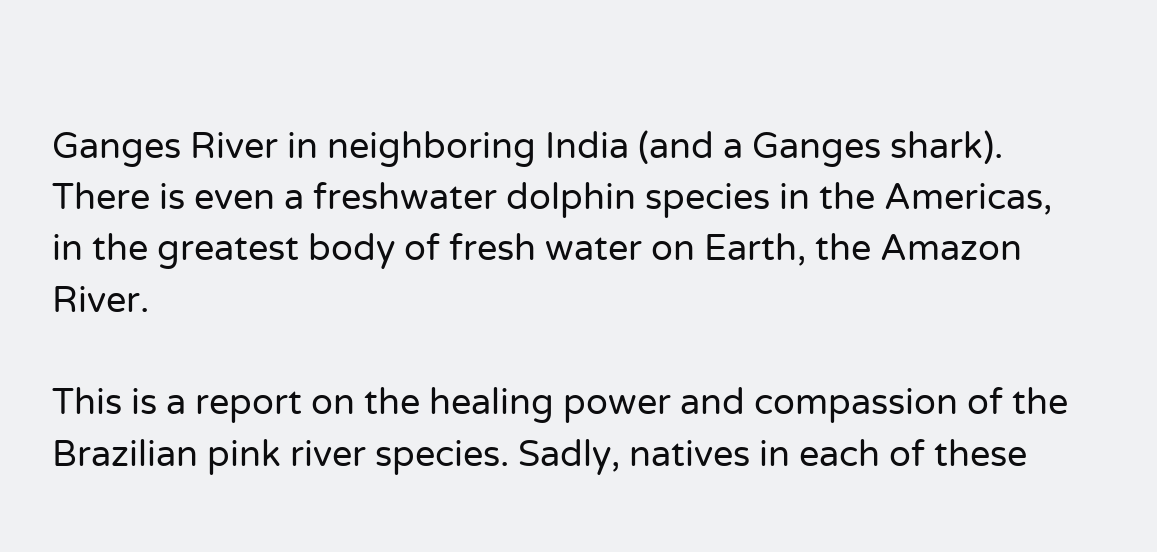Ganges River in neighboring India (and a Ganges shark). There is even a freshwater dolphin species in the Americas, in the greatest body of fresh water on Earth, the Amazon River.

This is a report on the healing power and compassion of the Brazilian pink river species. Sadly, natives in each of these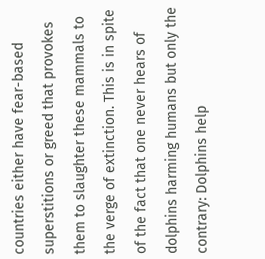countries either have fear-based superstitions or greed that provokes them to slaughter these mammals to the verge of extinction. This is in spite of the fact that one never hears of dolphins harming humans but only the contrary: Dolphins help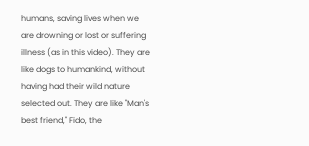humans, saving lives when we are drowning or lost or suffering illness (as in this video). They are like dogs to humankind, without having had their wild nature selected out. They are like "Man's best friend," Fido, the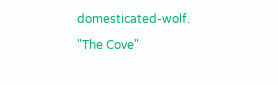domesticated-wolf.

"The Cove"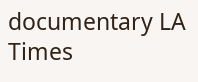documentary LA Times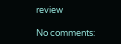review

No comments: